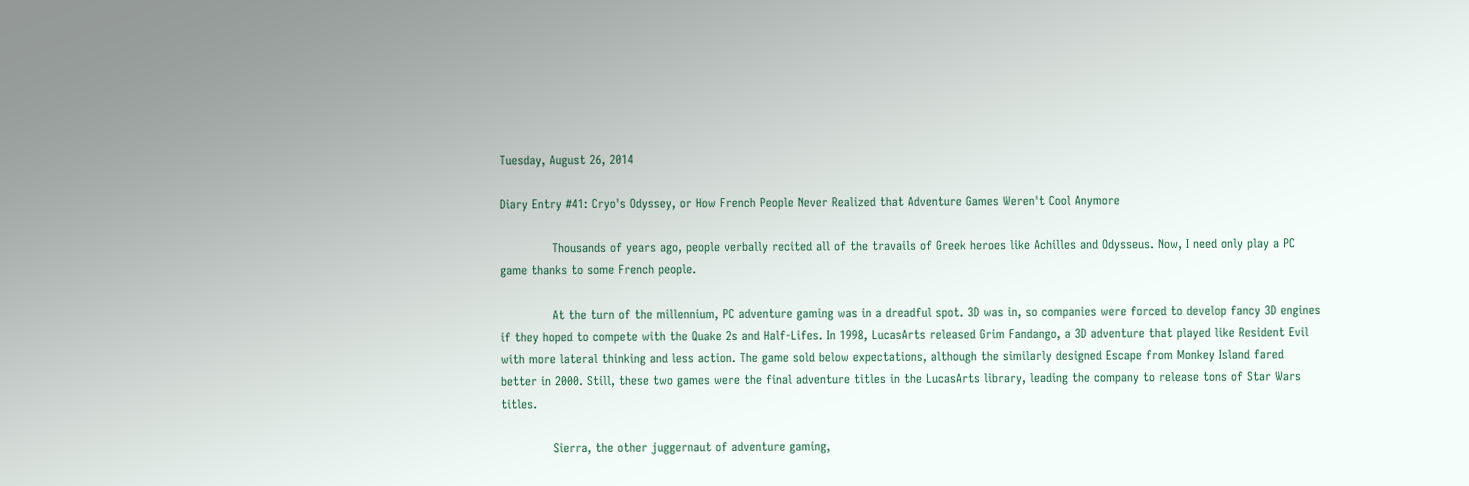Tuesday, August 26, 2014

Diary Entry #41: Cryo's Odyssey, or How French People Never Realized that Adventure Games Weren't Cool Anymore

             Thousands of years ago, people verbally recited all of the travails of Greek heroes like Achilles and Odysseus. Now, I need only play a PC game thanks to some French people.

             At the turn of the millennium, PC adventure gaming was in a dreadful spot. 3D was in, so companies were forced to develop fancy 3D engines if they hoped to compete with the Quake 2s and Half-Lifes. In 1998, LucasArts released Grim Fandango, a 3D adventure that played like Resident Evil with more lateral thinking and less action. The game sold below expectations, although the similarly designed Escape from Monkey Island fared better in 2000. Still, these two games were the final adventure titles in the LucasArts library, leading the company to release tons of Star Wars titles.

             Sierra, the other juggernaut of adventure gaming,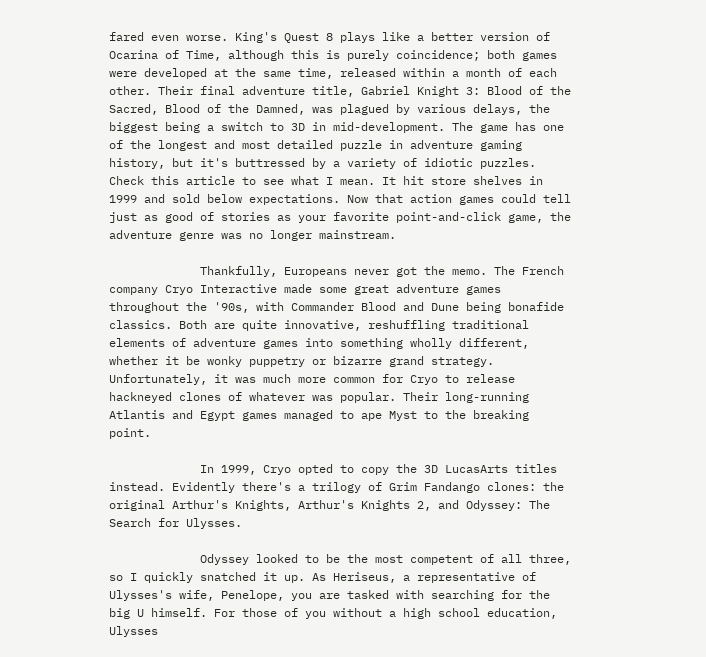fared even worse. King's Quest 8 plays like a better version of Ocarina of Time, although this is purely coincidence; both games were developed at the same time, released within a month of each other. Their final adventure title, Gabriel Knight 3: Blood of the Sacred, Blood of the Damned, was plagued by various delays, the biggest being a switch to 3D in mid-development. The game has one of the longest and most detailed puzzle in adventure gaming history, but it's buttressed by a variety of idiotic puzzles. Check this article to see what I mean. It hit store shelves in 1999 and sold below expectations. Now that action games could tell just as good of stories as your favorite point-and-click game, the adventure genre was no longer mainstream.

             Thankfully, Europeans never got the memo. The French company Cryo Interactive made some great adventure games throughout the '90s, with Commander Blood and Dune being bonafide classics. Both are quite innovative, reshuffling traditional elements of adventure games into something wholly different, whether it be wonky puppetry or bizarre grand strategy. Unfortunately, it was much more common for Cryo to release hackneyed clones of whatever was popular. Their long-running Atlantis and Egypt games managed to ape Myst to the breaking point.

             In 1999, Cryo opted to copy the 3D LucasArts titles instead. Evidently there's a trilogy of Grim Fandango clones: the original Arthur's Knights, Arthur's Knights 2, and Odyssey: The Search for Ulysses.

             Odyssey looked to be the most competent of all three, so I quickly snatched it up. As Heriseus, a representative of Ulysses's wife, Penelope, you are tasked with searching for the big U himself. For those of you without a high school education, Ulysses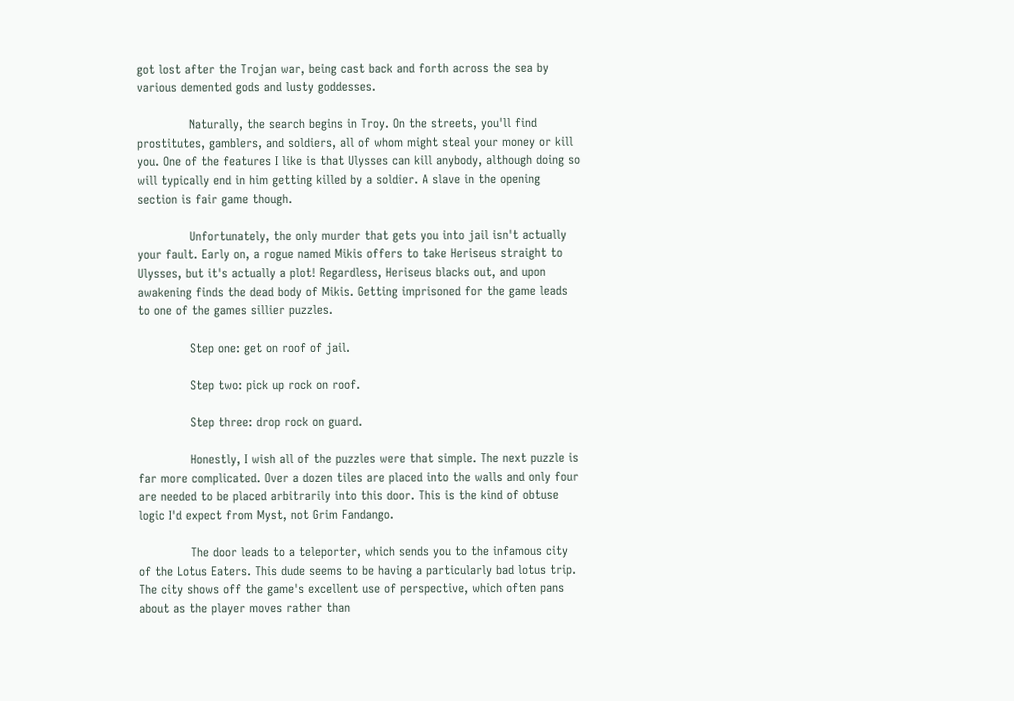got lost after the Trojan war, being cast back and forth across the sea by various demented gods and lusty goddesses.

             Naturally, the search begins in Troy. On the streets, you'll find prostitutes, gamblers, and soldiers, all of whom might steal your money or kill you. One of the features I like is that Ulysses can kill anybody, although doing so will typically end in him getting killed by a soldier. A slave in the opening section is fair game though.

             Unfortunately, the only murder that gets you into jail isn't actually your fault. Early on, a rogue named Mikis offers to take Heriseus straight to Ulysses, but it's actually a plot! Regardless, Heriseus blacks out, and upon awakening finds the dead body of Mikis. Getting imprisoned for the game leads to one of the games sillier puzzles.

             Step one: get on roof of jail.

             Step two: pick up rock on roof.

             Step three: drop rock on guard.

             Honestly, I wish all of the puzzles were that simple. The next puzzle is far more complicated. Over a dozen tiles are placed into the walls and only four are needed to be placed arbitrarily into this door. This is the kind of obtuse logic I'd expect from Myst, not Grim Fandango.

             The door leads to a teleporter, which sends you to the infamous city of the Lotus Eaters. This dude seems to be having a particularly bad lotus trip. The city shows off the game's excellent use of perspective, which often pans about as the player moves rather than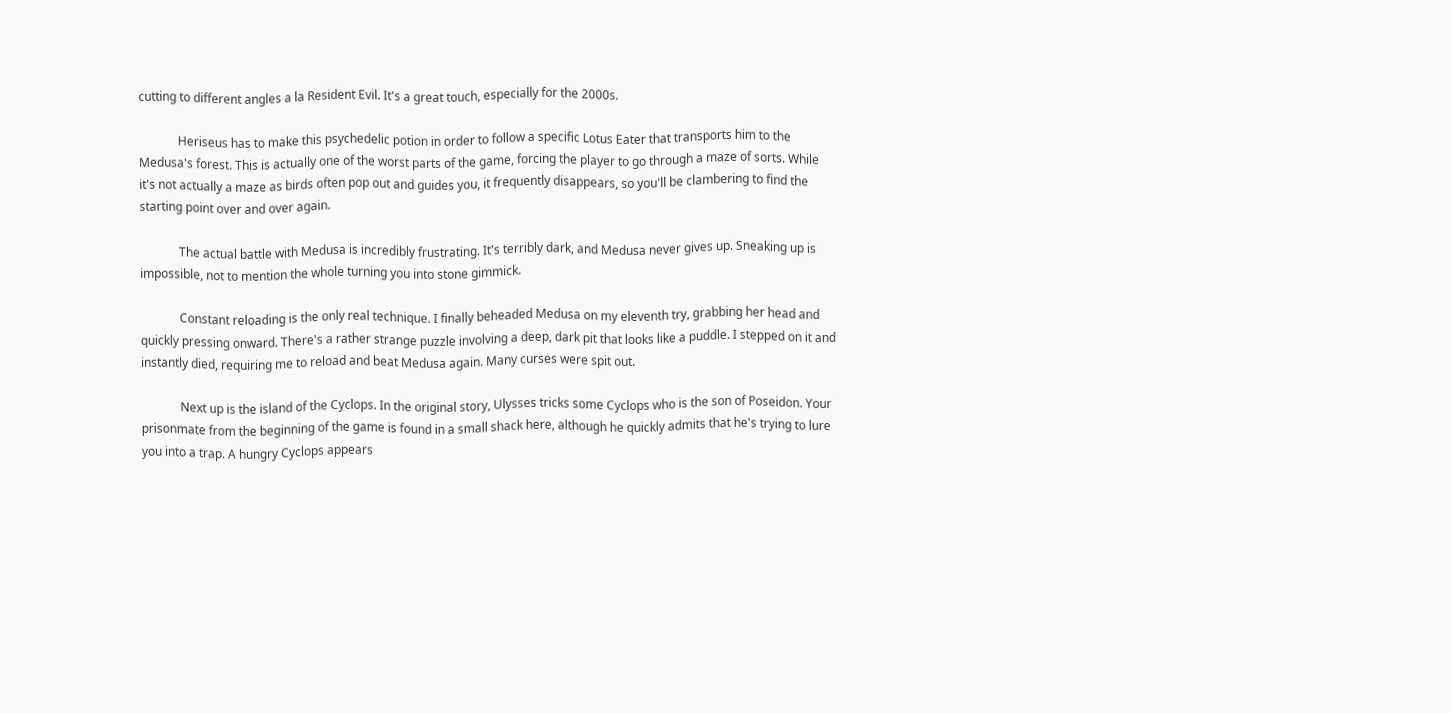cutting to different angles a la Resident Evil. It's a great touch, especially for the 2000s.

             Heriseus has to make this psychedelic potion in order to follow a specific Lotus Eater that transports him to the Medusa's forest. This is actually one of the worst parts of the game, forcing the player to go through a maze of sorts. While it's not actually a maze as birds often pop out and guides you, it frequently disappears, so you'll be clambering to find the starting point over and over again.

             The actual battle with Medusa is incredibly frustrating. It's terribly dark, and Medusa never gives up. Sneaking up is impossible, not to mention the whole turning you into stone gimmick.

             Constant reloading is the only real technique. I finally beheaded Medusa on my eleventh try, grabbing her head and quickly pressing onward. There's a rather strange puzzle involving a deep, dark pit that looks like a puddle. I stepped on it and instantly died, requiring me to reload and beat Medusa again. Many curses were spit out.

             Next up is the island of the Cyclops. In the original story, Ulysses tricks some Cyclops who is the son of Poseidon. Your prisonmate from the beginning of the game is found in a small shack here, although he quickly admits that he's trying to lure you into a trap. A hungry Cyclops appears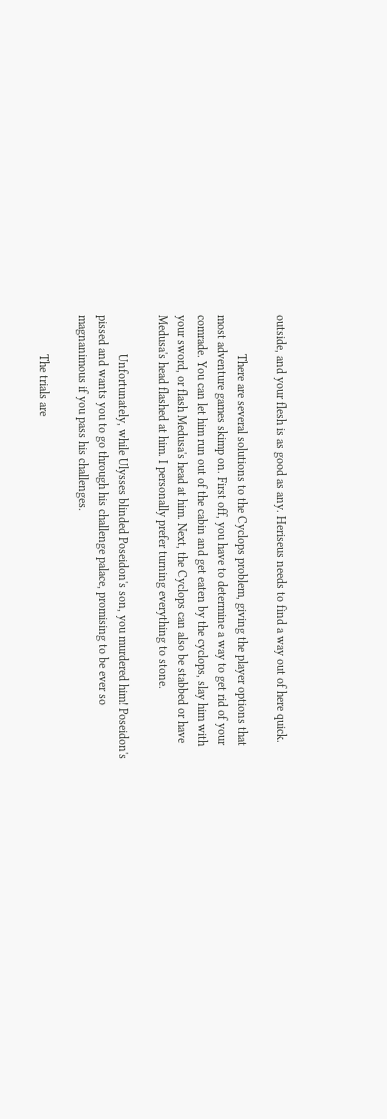outside, and your flesh is as good as any. Heriseus needs to find a way out of here quick.

             There are several solutions to the Cyclops problem, giving the player options that most adventure games skimp on. First off, you have to determine a way to get rid of your comrade. You can let him run out of the cabin and get eaten by the cyclops, slay him with your sword, or flash Medusa's head at him. Next, the Cyclops can also be stabbed or have Medusa's head flashed at him. I personally prefer turning everything to stone.

             Unfortunately, while Ulysses blinded Poseidon's son, you murdered him! Poseidon's pissed and wants you to go through his challenge palace, promising to be ever so magnanimous if you pass his challenges.

             The trials are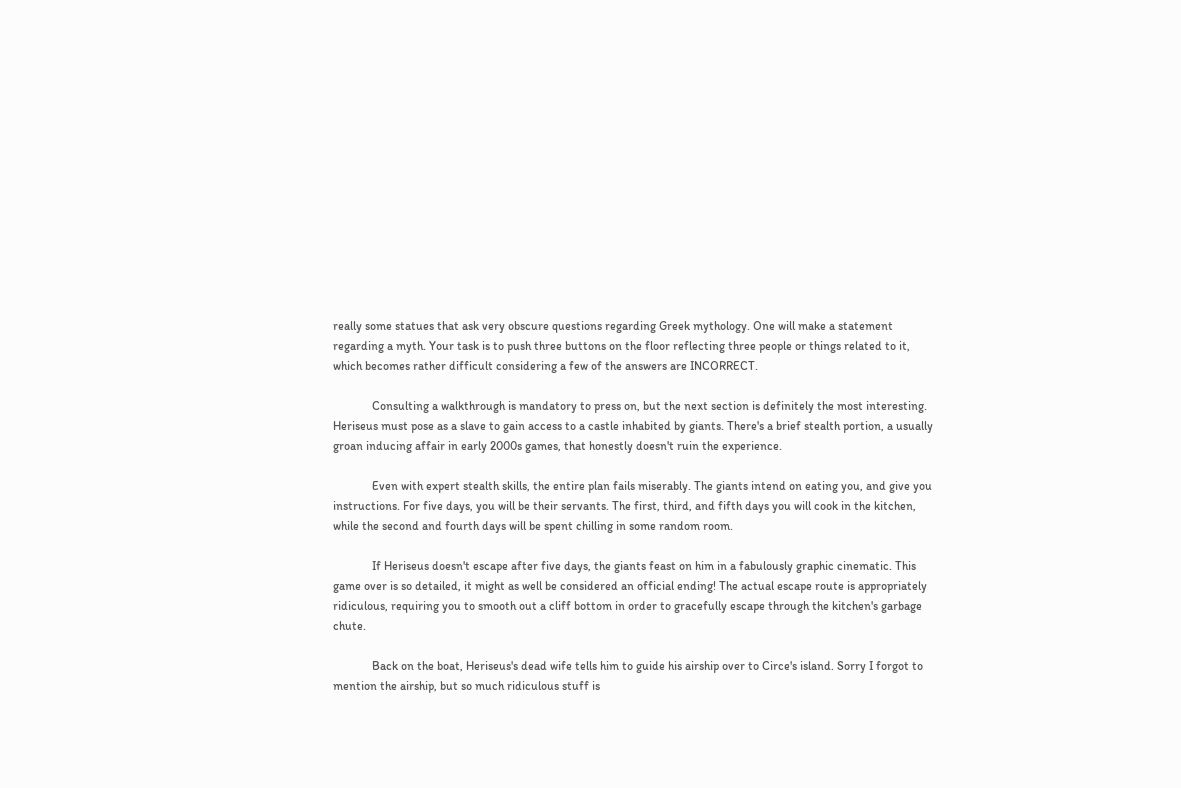really some statues that ask very obscure questions regarding Greek mythology. One will make a statement regarding a myth. Your task is to push three buttons on the floor reflecting three people or things related to it, which becomes rather difficult considering a few of the answers are INCORRECT.

             Consulting a walkthrough is mandatory to press on, but the next section is definitely the most interesting. Heriseus must pose as a slave to gain access to a castle inhabited by giants. There's a brief stealth portion, a usually groan inducing affair in early 2000s games, that honestly doesn't ruin the experience.

             Even with expert stealth skills, the entire plan fails miserably. The giants intend on eating you, and give you instructions. For five days, you will be their servants. The first, third, and fifth days you will cook in the kitchen, while the second and fourth days will be spent chilling in some random room.

             If Heriseus doesn't escape after five days, the giants feast on him in a fabulously graphic cinematic. This game over is so detailed, it might as well be considered an official ending! The actual escape route is appropriately ridiculous, requiring you to smooth out a cliff bottom in order to gracefully escape through the kitchen's garbage chute.

             Back on the boat, Heriseus's dead wife tells him to guide his airship over to Circe's island. Sorry I forgot to mention the airship, but so much ridiculous stuff is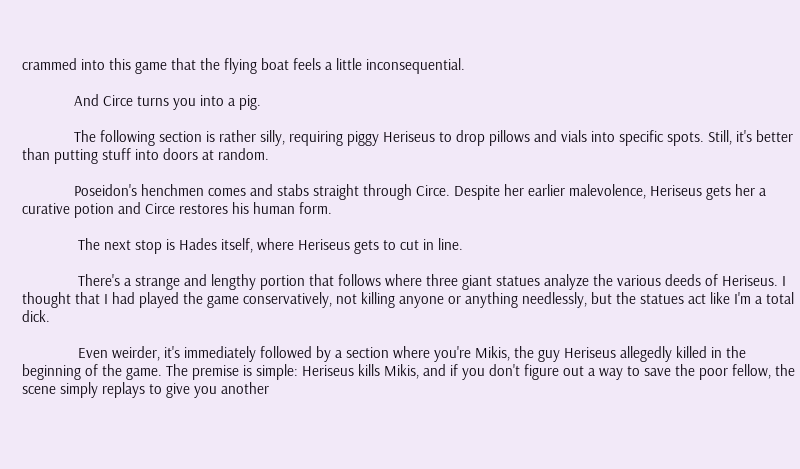crammed into this game that the flying boat feels a little inconsequential.

             And Circe turns you into a pig.

             The following section is rather silly, requiring piggy Heriseus to drop pillows and vials into specific spots. Still, it's better than putting stuff into doors at random.

             Poseidon's henchmen comes and stabs straight through Circe. Despite her earlier malevolence, Heriseus gets her a curative potion and Circe restores his human form.

              The next stop is Hades itself, where Heriseus gets to cut in line.

              There's a strange and lengthy portion that follows where three giant statues analyze the various deeds of Heriseus. I thought that I had played the game conservatively, not killing anyone or anything needlessly, but the statues act like I'm a total dick.

              Even weirder, it's immediately followed by a section where you're Mikis, the guy Heriseus allegedly killed in the beginning of the game. The premise is simple: Heriseus kills Mikis, and if you don't figure out a way to save the poor fellow, the scene simply replays to give you another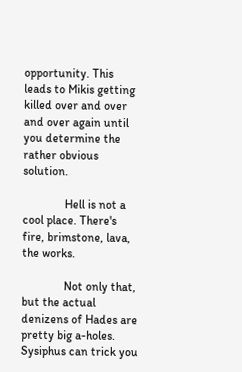opportunity. This leads to Mikis getting killed over and over and over again until you determine the rather obvious solution.

              Hell is not a cool place. There's fire, brimstone, lava, the works.

              Not only that, but the actual denizens of Hades are pretty big a-holes. Sysiphus can trick you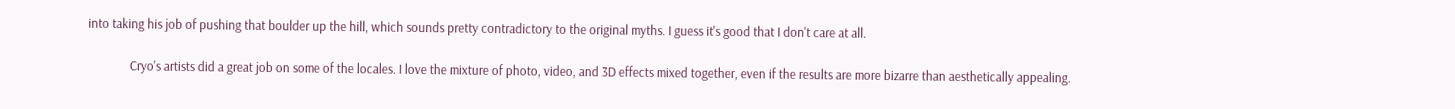into taking his job of pushing that boulder up the hill, which sounds pretty contradictory to the original myths. I guess it's good that I don't care at all.

              Cryo's artists did a great job on some of the locales. I love the mixture of photo, video, and 3D effects mixed together, even if the results are more bizarre than aesthetically appealing.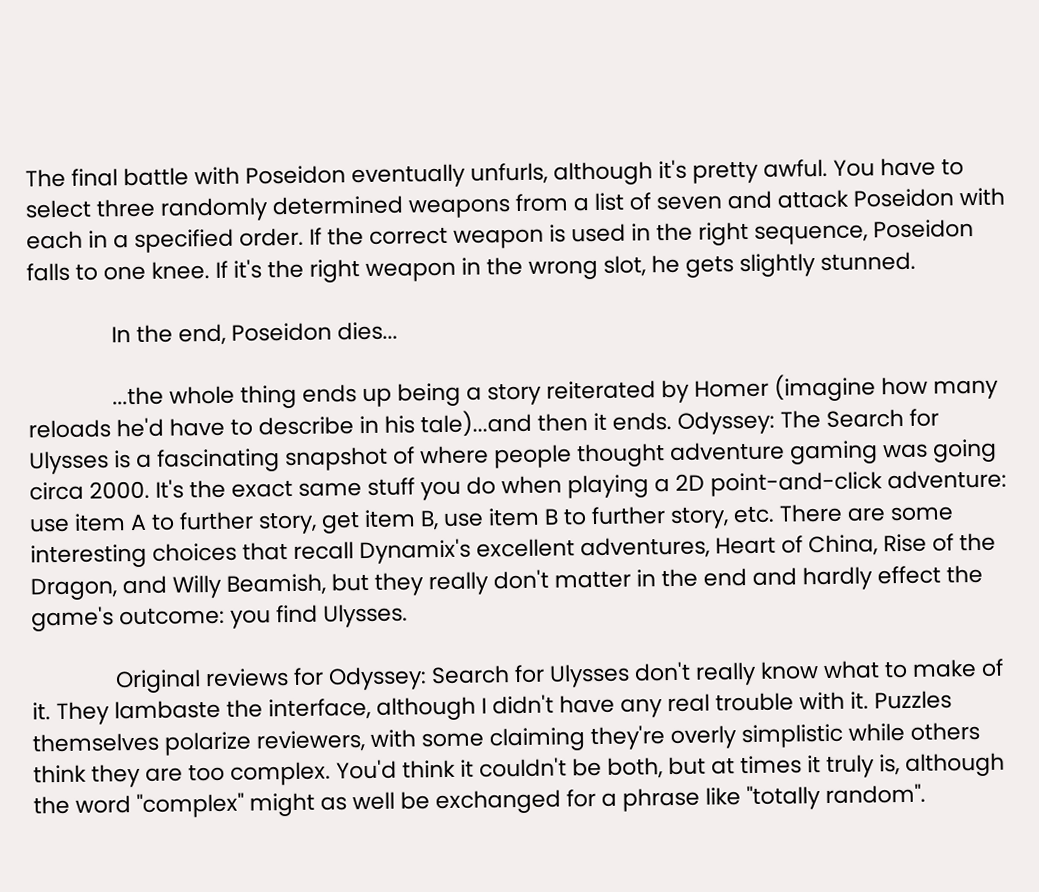The final battle with Poseidon eventually unfurls, although it's pretty awful. You have to select three randomly determined weapons from a list of seven and attack Poseidon with each in a specified order. If the correct weapon is used in the right sequence, Poseidon falls to one knee. If it's the right weapon in the wrong slot, he gets slightly stunned.

              In the end, Poseidon dies...

              ...the whole thing ends up being a story reiterated by Homer (imagine how many reloads he'd have to describe in his tale)...and then it ends. Odyssey: The Search for Ulysses is a fascinating snapshot of where people thought adventure gaming was going circa 2000. It's the exact same stuff you do when playing a 2D point-and-click adventure: use item A to further story, get item B, use item B to further story, etc. There are some interesting choices that recall Dynamix's excellent adventures, Heart of China, Rise of the Dragon, and Willy Beamish, but they really don't matter in the end and hardly effect the game's outcome: you find Ulysses.

              Original reviews for Odyssey: Search for Ulysses don't really know what to make of it. They lambaste the interface, although I didn't have any real trouble with it. Puzzles themselves polarize reviewers, with some claiming they're overly simplistic while others think they are too complex. You'd think it couldn't be both, but at times it truly is, although the word "complex" might as well be exchanged for a phrase like "totally random".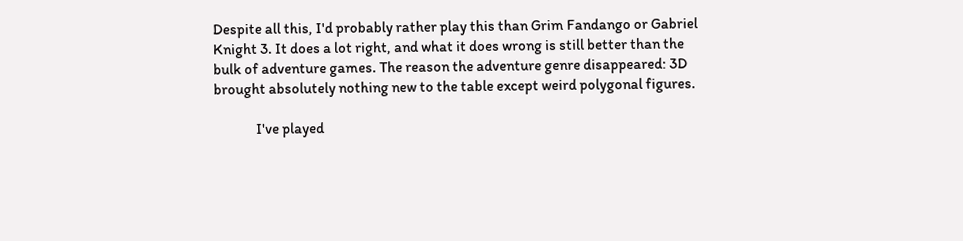Despite all this, I'd probably rather play this than Grim Fandango or Gabriel Knight 3. It does a lot right, and what it does wrong is still better than the bulk of adventure games. The reason the adventure genre disappeared: 3D brought absolutely nothing new to the table except weird polygonal figures.

              I've played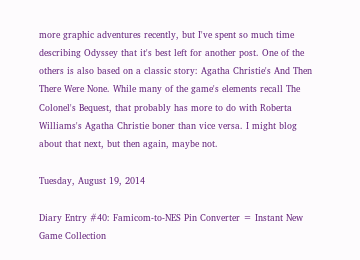more graphic adventures recently, but I've spent so much time describing Odyssey that it's best left for another post. One of the others is also based on a classic story: Agatha Christie's And Then There Were None. While many of the game's elements recall The Colonel's Bequest, that probably has more to do with Roberta Williams's Agatha Christie boner than vice versa. I might blog about that next, but then again, maybe not.

Tuesday, August 19, 2014

Diary Entry #40: Famicom-to-NES Pin Converter = Instant New Game Collection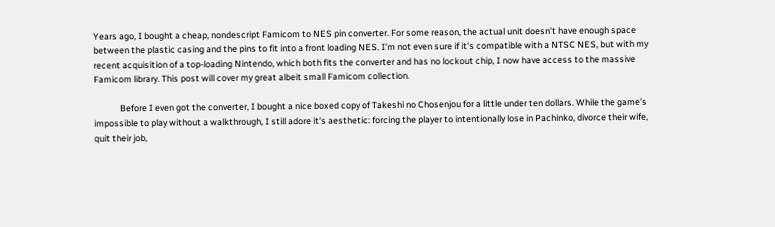Years ago, I bought a cheap, nondescript Famicom to NES pin converter. For some reason, the actual unit doesn't have enough space between the plastic casing and the pins to fit into a front loading NES. I'm not even sure if it's compatible with a NTSC NES, but with my recent acquisition of a top-loading Nintendo, which both fits the converter and has no lockout chip, I now have access to the massive Famicom library. This post will cover my great albeit small Famicom collection.

             Before I even got the converter, I bought a nice boxed copy of Takeshi no Chosenjou for a little under ten dollars. While the game's impossible to play without a walkthrough, I still adore it's aesthetic: forcing the player to intentionally lose in Pachinko, divorce their wife, quit their job,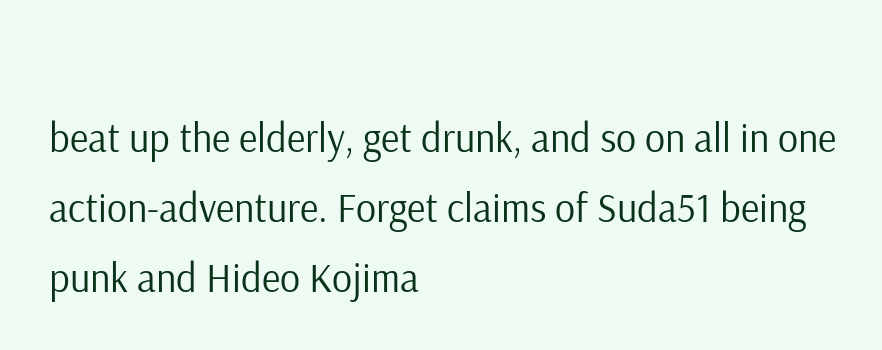beat up the elderly, get drunk, and so on all in one action-adventure. Forget claims of Suda51 being punk and Hideo Kojima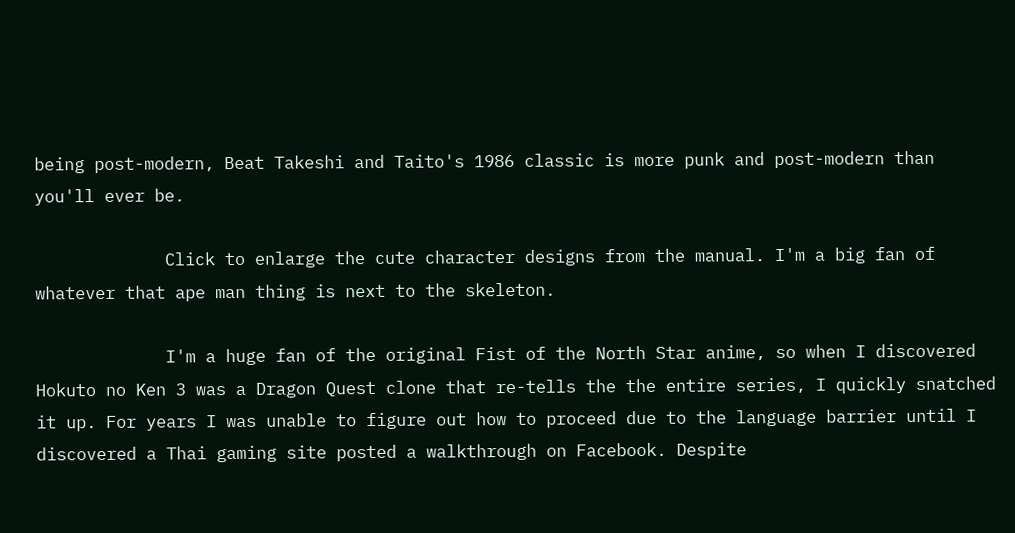being post-modern, Beat Takeshi and Taito's 1986 classic is more punk and post-modern than you'll ever be.

             Click to enlarge the cute character designs from the manual. I'm a big fan of whatever that ape man thing is next to the skeleton.

             I'm a huge fan of the original Fist of the North Star anime, so when I discovered Hokuto no Ken 3 was a Dragon Quest clone that re-tells the the entire series, I quickly snatched it up. For years I was unable to figure out how to proceed due to the language barrier until I discovered a Thai gaming site posted a walkthrough on Facebook. Despite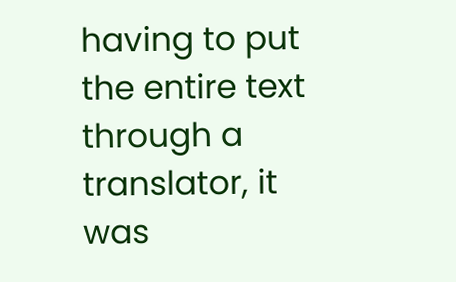having to put the entire text through a translator, it was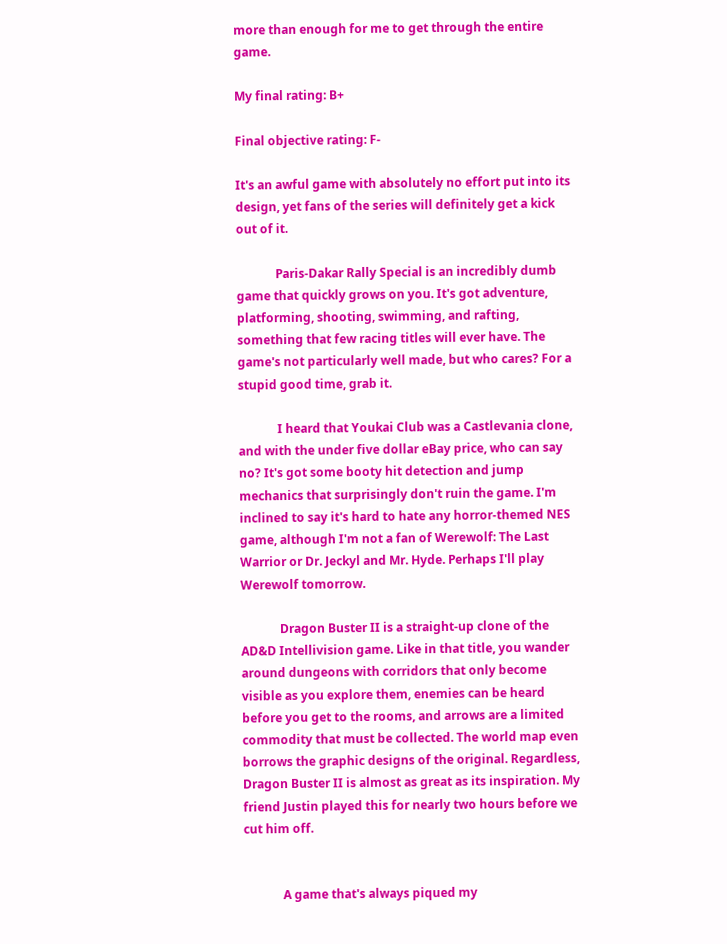more than enough for me to get through the entire game.

My final rating: B+

Final objective rating: F-

It's an awful game with absolutely no effort put into its design, yet fans of the series will definitely get a kick out of it.

             Paris-Dakar Rally Special is an incredibly dumb game that quickly grows on you. It's got adventure, platforming, shooting, swimming, and rafting, something that few racing titles will ever have. The game's not particularly well made, but who cares? For a stupid good time, grab it.

             I heard that Youkai Club was a Castlevania clone, and with the under five dollar eBay price, who can say no? It's got some booty hit detection and jump mechanics that surprisingly don't ruin the game. I'm inclined to say it's hard to hate any horror-themed NES game, although I'm not a fan of Werewolf: The Last Warrior or Dr. Jeckyl and Mr. Hyde. Perhaps I'll play Werewolf tomorrow.

             Dragon Buster II is a straight-up clone of the AD&D Intellivision game. Like in that title, you wander around dungeons with corridors that only become visible as you explore them, enemies can be heard before you get to the rooms, and arrows are a limited commodity that must be collected. The world map even borrows the graphic designs of the original. Regardless, Dragon Buster II is almost as great as its inspiration. My friend Justin played this for nearly two hours before we cut him off.


             A game that's always piqued my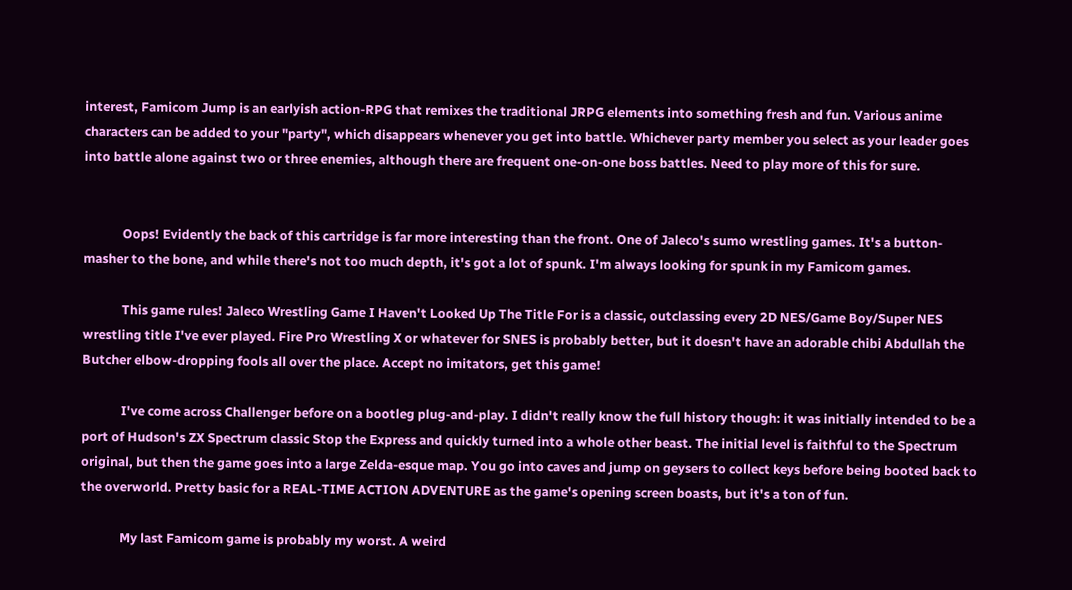interest, Famicom Jump is an earlyish action-RPG that remixes the traditional JRPG elements into something fresh and fun. Various anime characters can be added to your "party", which disappears whenever you get into battle. Whichever party member you select as your leader goes into battle alone against two or three enemies, although there are frequent one-on-one boss battles. Need to play more of this for sure.


             Oops! Evidently the back of this cartridge is far more interesting than the front. One of Jaleco's sumo wrestling games. It's a button-masher to the bone, and while there's not too much depth, it's got a lot of spunk. I'm always looking for spunk in my Famicom games.

             This game rules! Jaleco Wrestling Game I Haven't Looked Up The Title For is a classic, outclassing every 2D NES/Game Boy/Super NES wrestling title I've ever played. Fire Pro Wrestling X or whatever for SNES is probably better, but it doesn't have an adorable chibi Abdullah the Butcher elbow-dropping fools all over the place. Accept no imitators, get this game!

             I've come across Challenger before on a bootleg plug-and-play. I didn't really know the full history though: it was initially intended to be a port of Hudson's ZX Spectrum classic Stop the Express and quickly turned into a whole other beast. The initial level is faithful to the Spectrum original, but then the game goes into a large Zelda-esque map. You go into caves and jump on geysers to collect keys before being booted back to the overworld. Pretty basic for a REAL-TIME ACTION ADVENTURE as the game's opening screen boasts, but it's a ton of fun.

             My last Famicom game is probably my worst. A weird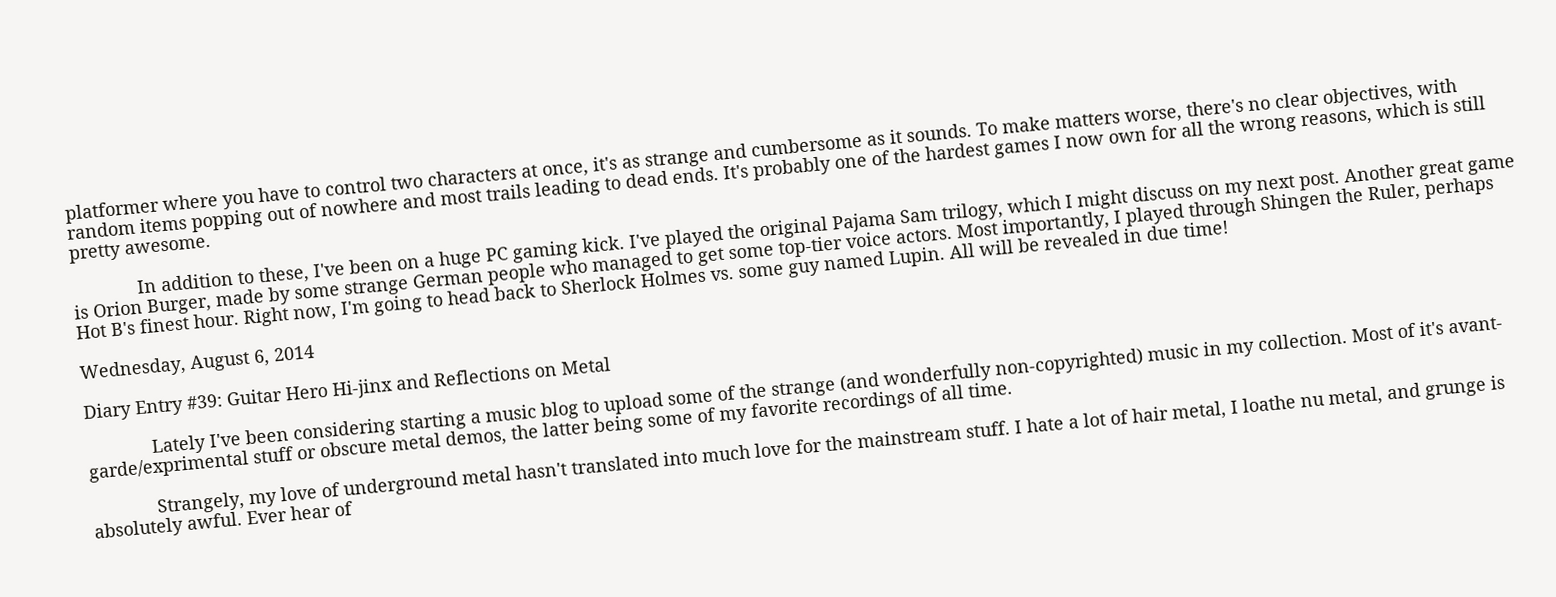platformer where you have to control two characters at once, it's as strange and cumbersome as it sounds. To make matters worse, there's no clear objectives, with random items popping out of nowhere and most trails leading to dead ends. It's probably one of the hardest games I now own for all the wrong reasons, which is still pretty awesome.

             In addition to these, I've been on a huge PC gaming kick. I've played the original Pajama Sam trilogy, which I might discuss on my next post. Another great game is Orion Burger, made by some strange German people who managed to get some top-tier voice actors. Most importantly, I played through Shingen the Ruler, perhaps Hot B's finest hour. Right now, I'm going to head back to Sherlock Holmes vs. some guy named Lupin. All will be revealed in due time!

Wednesday, August 6, 2014

Diary Entry #39: Guitar Hero Hi-jinx and Reflections on Metal

             Lately I've been considering starting a music blog to upload some of the strange (and wonderfully non-copyrighted) music in my collection. Most of it's avant-garde/exprimental stuff or obscure metal demos, the latter being some of my favorite recordings of all time.

             Strangely, my love of underground metal hasn't translated into much love for the mainstream stuff. I hate a lot of hair metal, I loathe nu metal, and grunge is absolutely awful. Ever hear of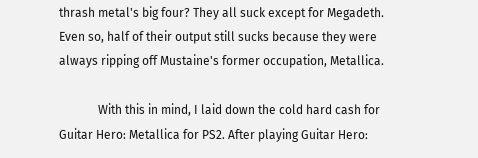thrash metal's big four? They all suck except for Megadeth. Even so, half of their output still sucks because they were always ripping off Mustaine's former occupation, Metallica.

             With this in mind, I laid down the cold hard cash for Guitar Hero: Metallica for PS2. After playing Guitar Hero: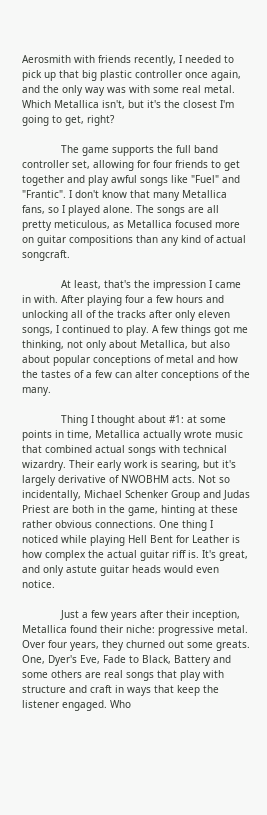Aerosmith with friends recently, I needed to pick up that big plastic controller once again, and the only way was with some real metal. Which Metallica isn't, but it's the closest I'm going to get, right?

             The game supports the full band controller set, allowing for four friends to get together and play awful songs like "Fuel" and "Frantic". I don't know that many Metallica fans, so I played alone. The songs are all pretty meticulous, as Metallica focused more on guitar compositions than any kind of actual songcraft.

             At least, that's the impression I came in with. After playing four a few hours and unlocking all of the tracks after only eleven songs, I continued to play. A few things got me thinking, not only about Metallica, but also about popular conceptions of metal and how the tastes of a few can alter conceptions of the many.

             Thing I thought about #1: at some points in time, Metallica actually wrote music that combined actual songs with technical wizardry. Their early work is searing, but it's largely derivative of NWOBHM acts. Not so incidentally, Michael Schenker Group and Judas Priest are both in the game, hinting at these rather obvious connections. One thing I noticed while playing Hell Bent for Leather is how complex the actual guitar riff is. It's great, and only astute guitar heads would even notice.

             Just a few years after their inception, Metallica found their niche: progressive metal. Over four years, they churned out some greats. One, Dyer's Eve, Fade to Black, Battery and some others are real songs that play with structure and craft in ways that keep the listener engaged. Who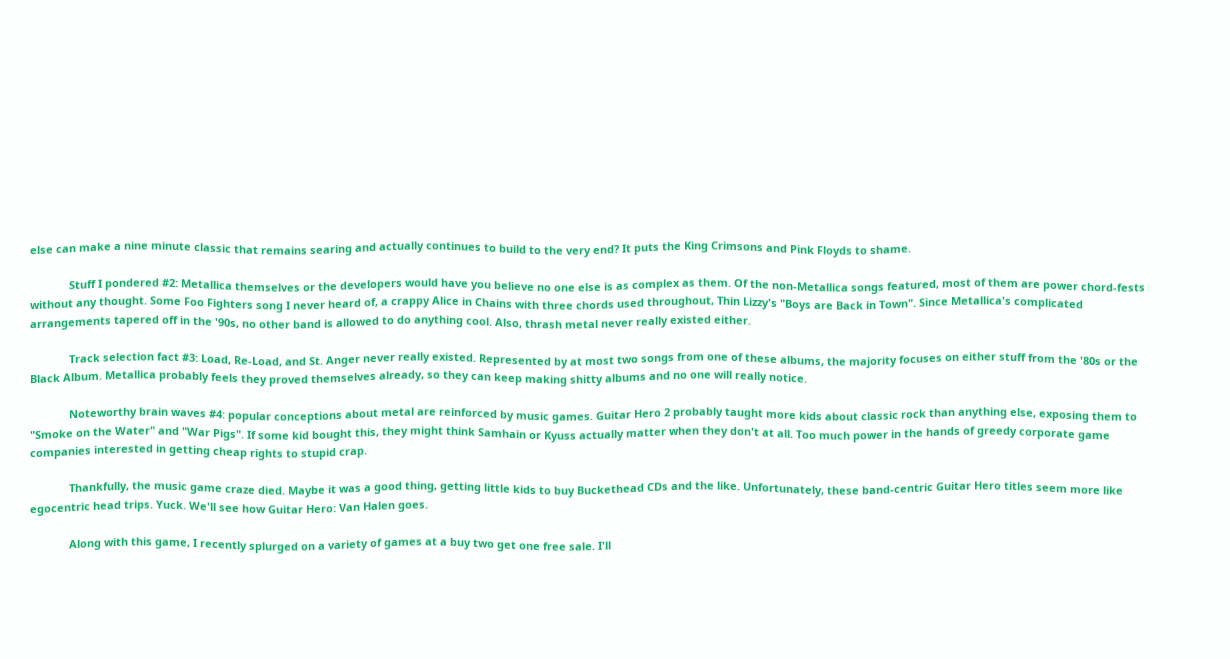else can make a nine minute classic that remains searing and actually continues to build to the very end? It puts the King Crimsons and Pink Floyds to shame.

             Stuff I pondered #2: Metallica themselves or the developers would have you believe no one else is as complex as them. Of the non-Metallica songs featured, most of them are power chord-fests without any thought. Some Foo Fighters song I never heard of, a crappy Alice in Chains with three chords used throughout, Thin Lizzy's "Boys are Back in Town". Since Metallica's complicated arrangements tapered off in the '90s, no other band is allowed to do anything cool. Also, thrash metal never really existed either.

             Track selection fact #3: Load, Re-Load, and St. Anger never really existed. Represented by at most two songs from one of these albums, the majority focuses on either stuff from the '80s or the Black Album. Metallica probably feels they proved themselves already, so they can keep making shitty albums and no one will really notice.

             Noteworthy brain waves #4: popular conceptions about metal are reinforced by music games. Guitar Hero 2 probably taught more kids about classic rock than anything else, exposing them to "Smoke on the Water" and "War Pigs". If some kid bought this, they might think Samhain or Kyuss actually matter when they don't at all. Too much power in the hands of greedy corporate game companies interested in getting cheap rights to stupid crap.

             Thankfully, the music game craze died. Maybe it was a good thing, getting little kids to buy Buckethead CDs and the like. Unfortunately, these band-centric Guitar Hero titles seem more like egocentric head trips. Yuck. We'll see how Guitar Hero: Van Halen goes.

             Along with this game, I recently splurged on a variety of games at a buy two get one free sale. I'll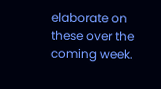elaborate on these over the coming week.